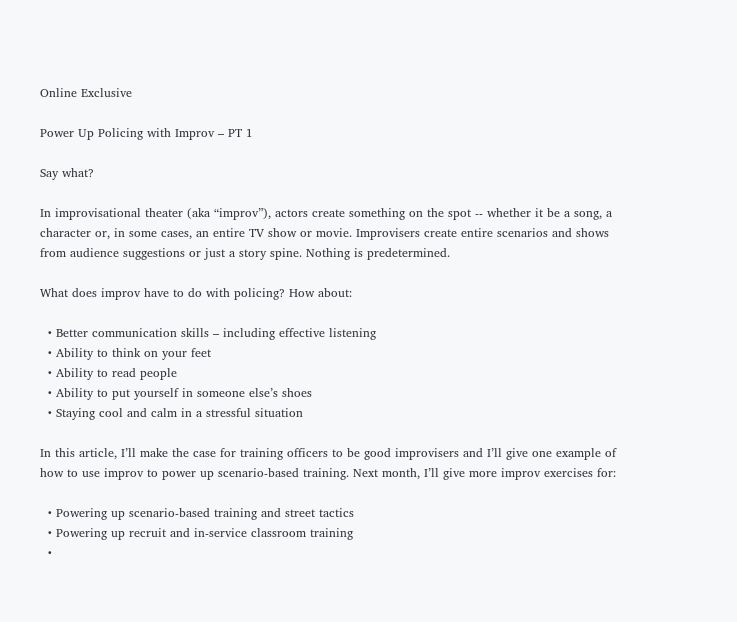Online Exclusive

Power Up Policing with Improv – PT 1

Say what?

In improvisational theater (aka “improv”), actors create something on the spot -- whether it be a song, a character or, in some cases, an entire TV show or movie. Improvisers create entire scenarios and shows from audience suggestions or just a story spine. Nothing is predetermined.

What does improv have to do with policing? How about:

  • Better communication skills – including effective listening
  • Ability to think on your feet
  • Ability to read people
  • Ability to put yourself in someone else’s shoes
  • Staying cool and calm in a stressful situation

In this article, I’ll make the case for training officers to be good improvisers and I’ll give one example of how to use improv to power up scenario-based training. Next month, I’ll give more improv exercises for:

  • Powering up scenario-based training and street tactics
  • Powering up recruit and in-service classroom training
  •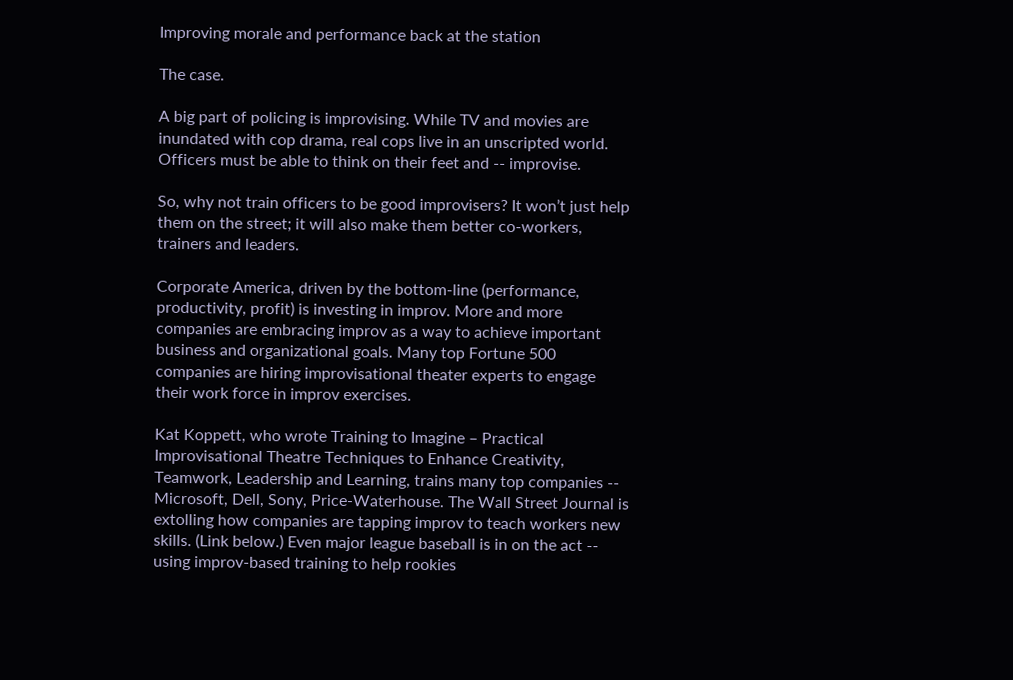Improving morale and performance back at the station

The case.

A big part of policing is improvising. While TV and movies are inundated with cop drama, real cops live in an unscripted world. Officers must be able to think on their feet and -- improvise.

So, why not train officers to be good improvisers? It won’t just help them on the street; it will also make them better co-workers, trainers and leaders.

Corporate America, driven by the bottom-line (performance, productivity, profit) is investing in improv. More and more companies are embracing improv as a way to achieve important business and organizational goals. Many top Fortune 500 companies are hiring improvisational theater experts to engage their work force in improv exercises.

Kat Koppett, who wrote Training to Imagine – Practical Improvisational Theatre Techniques to Enhance Creativity, Teamwork, Leadership and Learning, trains many top companies -- Microsoft, Dell, Sony, Price-Waterhouse. The Wall Street Journal is extolling how companies are tapping improv to teach workers new skills. (Link below.) Even major league baseball is in on the act -- using improv-based training to help rookies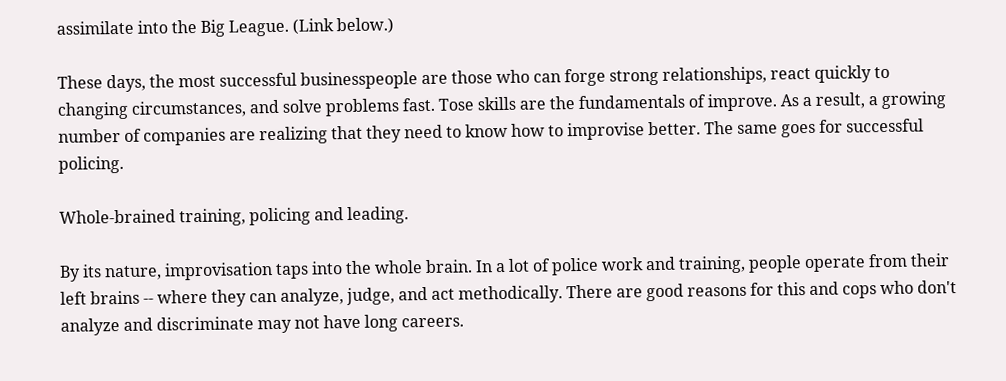assimilate into the Big League. (Link below.)

These days, the most successful businesspeople are those who can forge strong relationships, react quickly to changing circumstances, and solve problems fast. Tose skills are the fundamentals of improve. As a result, a growing number of companies are realizing that they need to know how to improvise better. The same goes for successful policing.

Whole-brained training, policing and leading.

By its nature, improvisation taps into the whole brain. In a lot of police work and training, people operate from their left brains -- where they can analyze, judge, and act methodically. There are good reasons for this and cops who don't analyze and discriminate may not have long careers.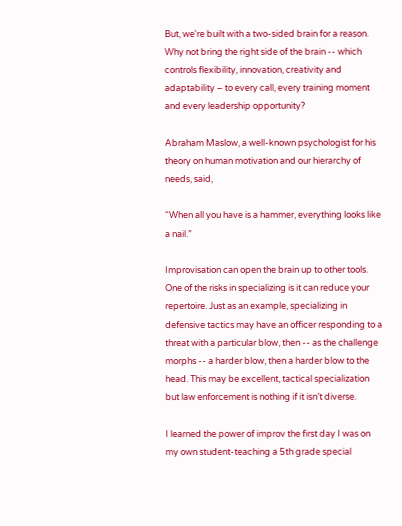But, we're built with a two-sided brain for a reason. Why not bring the right side of the brain -- which controls flexibility, innovation, creativity and adaptability – to every call, every training moment and every leadership opportunity?

Abraham Maslow, a well-known psychologist for his theory on human motivation and our hierarchy of needs, said,

“When all you have is a hammer, everything looks like a nail.”

Improvisation can open the brain up to other tools. One of the risks in specializing is it can reduce your repertoire. Just as an example, specializing in defensive tactics may have an officer responding to a threat with a particular blow, then -- as the challenge morphs -- a harder blow, then a harder blow to the head. This may be excellent, tactical specialization but law enforcement is nothing if it isn’t diverse.

I learned the power of improv the first day I was on my own student-teaching a 5th grade special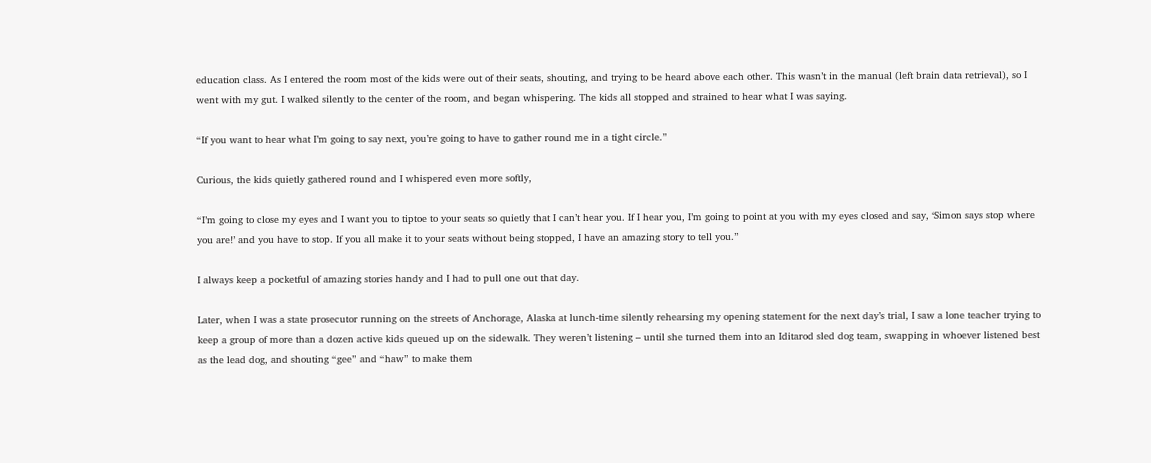education class. As I entered the room most of the kids were out of their seats, shouting, and trying to be heard above each other. This wasn’t in the manual (left brain data retrieval), so I went with my gut. I walked silently to the center of the room, and began whispering. The kids all stopped and strained to hear what I was saying.

“If you want to hear what I’m going to say next, you’re going to have to gather round me in a tight circle.”

Curious, the kids quietly gathered round and I whispered even more softly,

“I’m going to close my eyes and I want you to tiptoe to your seats so quietly that I can’t hear you. If I hear you, I’m going to point at you with my eyes closed and say, ‘Simon says stop where you are!’ and you have to stop. If you all make it to your seats without being stopped, I have an amazing story to tell you.”

I always keep a pocketful of amazing stories handy and I had to pull one out that day.

Later, when I was a state prosecutor running on the streets of Anchorage, Alaska at lunch-time silently rehearsing my opening statement for the next day’s trial, I saw a lone teacher trying to keep a group of more than a dozen active kids queued up on the sidewalk. They weren’t listening – until she turned them into an Iditarod sled dog team, swapping in whoever listened best as the lead dog, and shouting “gee” and “haw” to make them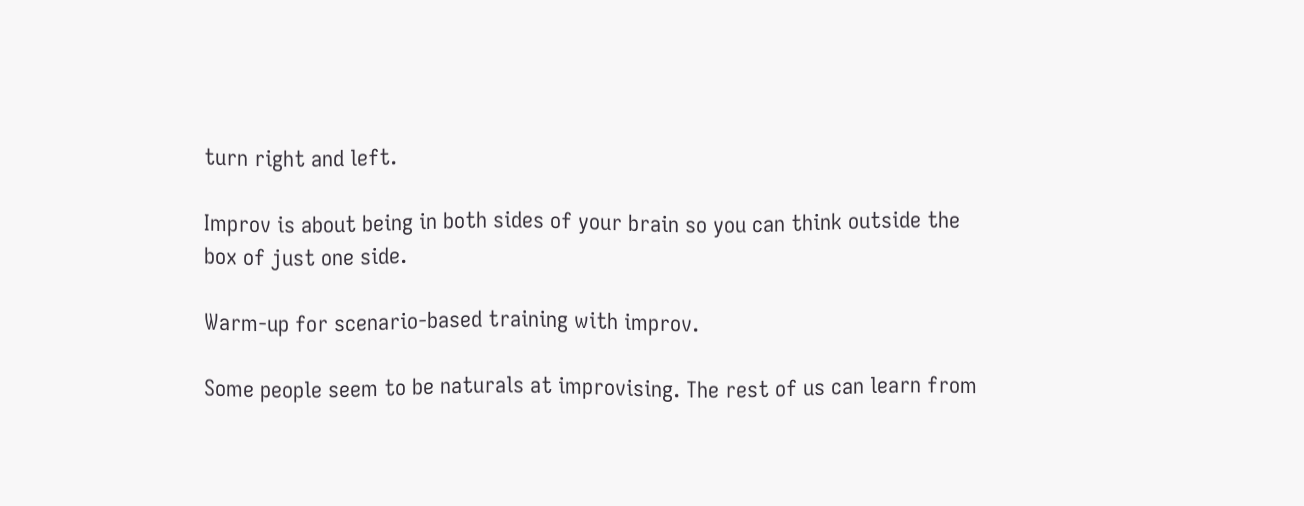turn right and left.

Improv is about being in both sides of your brain so you can think outside the box of just one side.

Warm-up for scenario-based training with improv.

Some people seem to be naturals at improvising. The rest of us can learn from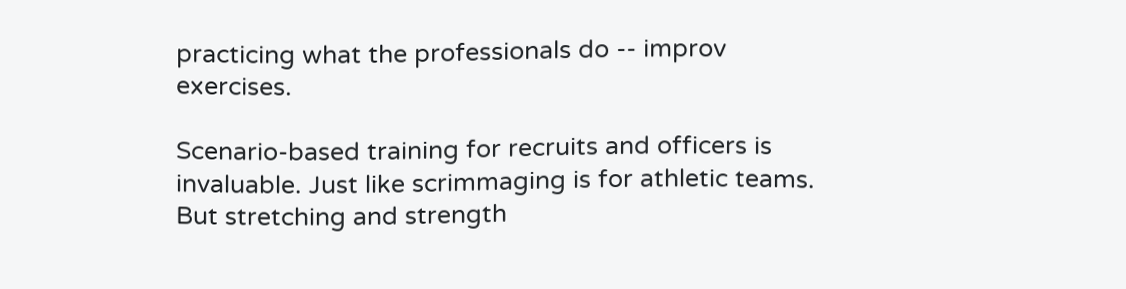practicing what the professionals do -- improv exercises.

Scenario-based training for recruits and officers is invaluable. Just like scrimmaging is for athletic teams. But stretching and strength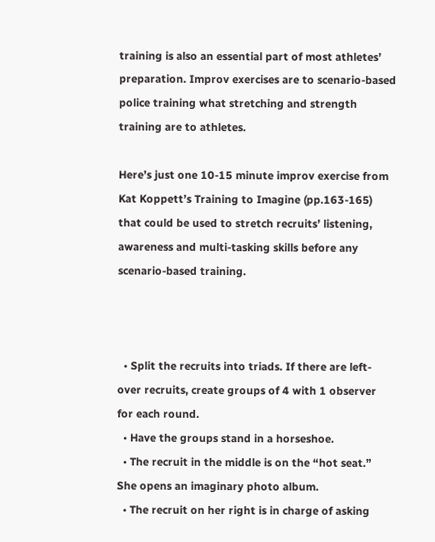training is also an essential part of most athletes’ preparation. Improv exercises are to scenario-based police training what stretching and strength training are to athletes.

Here’s just one 10-15 minute improv exercise from Kat Koppett’s Training to Imagine (pp.163-165) that could be used to stretch recruits’ listening, awareness and multi-tasking skills before any scenario-based training.



  • Split the recruits into triads. If there are left-over recruits, create groups of 4 with 1 observer for each round.
  • Have the groups stand in a horseshoe.
  • The recruit in the middle is on the “hot seat.” She opens an imaginary photo album.
  • The recruit on her right is in charge of asking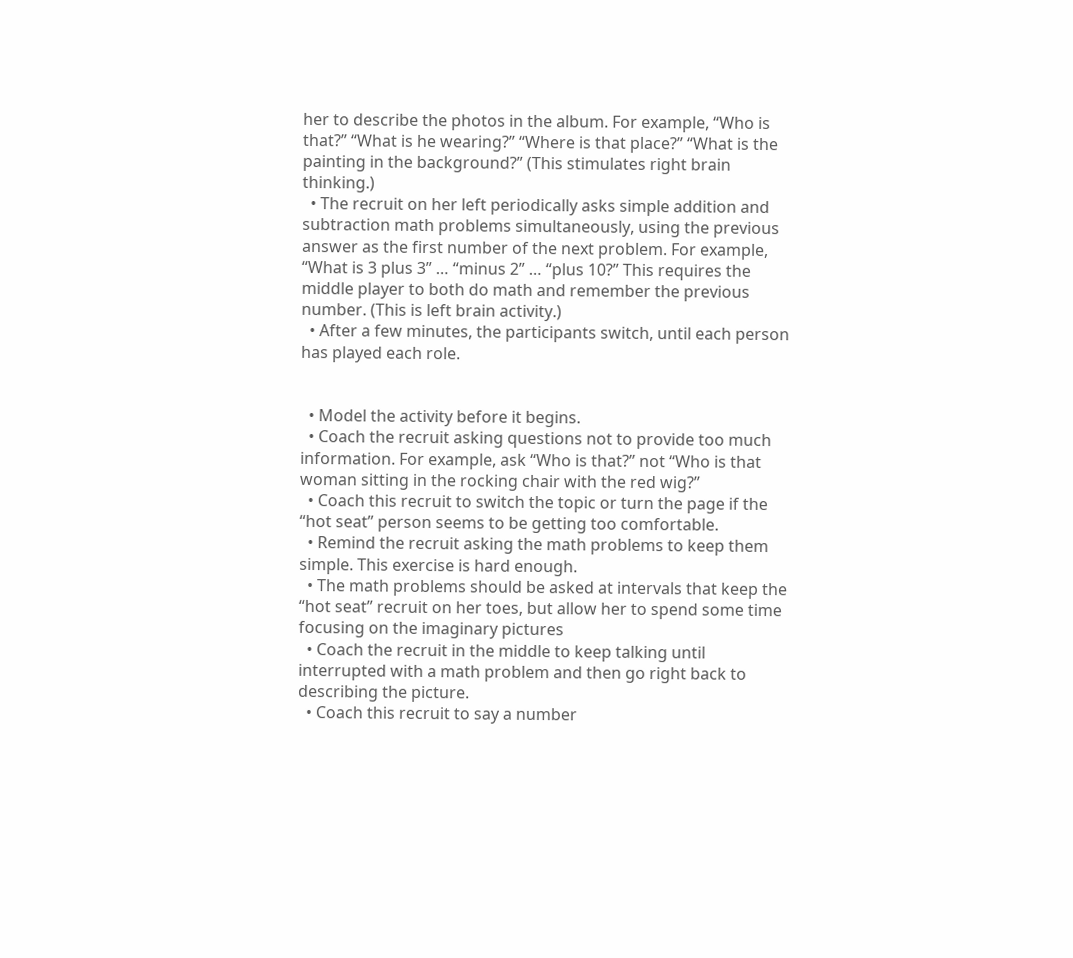her to describe the photos in the album. For example, “Who is that?” “What is he wearing?” “Where is that place?” “What is the painting in the background?” (This stimulates right brain thinking.)
  • The recruit on her left periodically asks simple addition and subtraction math problems simultaneously, using the previous answer as the first number of the next problem. For example, “What is 3 plus 3” … “minus 2” … “plus 10?” This requires the middle player to both do math and remember the previous number. (This is left brain activity.)
  • After a few minutes, the participants switch, until each person has played each role.


  • Model the activity before it begins.
  • Coach the recruit asking questions not to provide too much information. For example, ask “Who is that?” not “Who is that woman sitting in the rocking chair with the red wig?”
  • Coach this recruit to switch the topic or turn the page if the “hot seat” person seems to be getting too comfortable.
  • Remind the recruit asking the math problems to keep them simple. This exercise is hard enough.
  • The math problems should be asked at intervals that keep the “hot seat” recruit on her toes, but allow her to spend some time focusing on the imaginary pictures
  • Coach the recruit in the middle to keep talking until interrupted with a math problem and then go right back to describing the picture.
  • Coach this recruit to say a number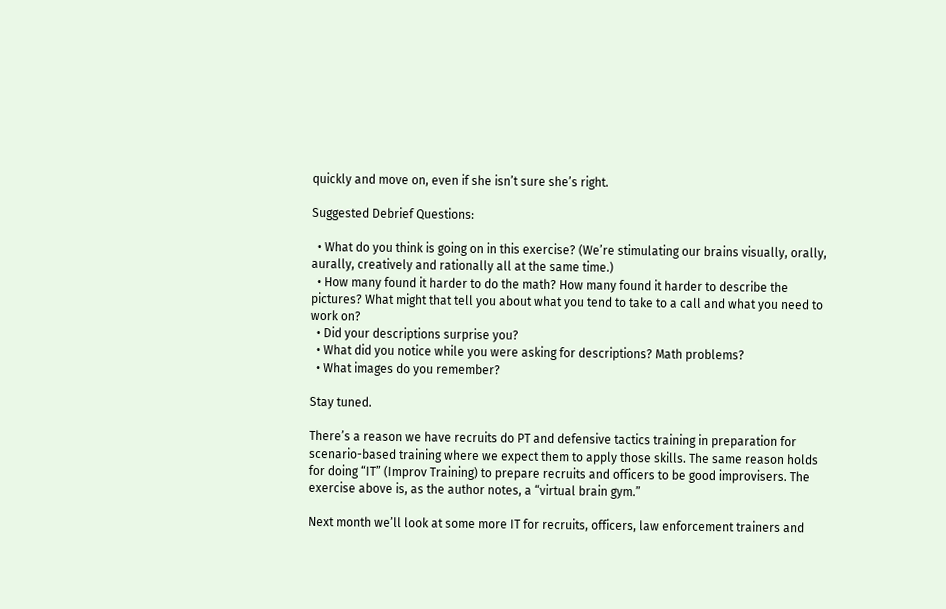quickly and move on, even if she isn’t sure she’s right.

Suggested Debrief Questions:

  • What do you think is going on in this exercise? (We’re stimulating our brains visually, orally, aurally, creatively and rationally all at the same time.)
  • How many found it harder to do the math? How many found it harder to describe the pictures? What might that tell you about what you tend to take to a call and what you need to work on?
  • Did your descriptions surprise you?
  • What did you notice while you were asking for descriptions? Math problems?
  • What images do you remember?

Stay tuned.

There’s a reason we have recruits do PT and defensive tactics training in preparation for scenario-based training where we expect them to apply those skills. The same reason holds for doing “IT” (Improv Training) to prepare recruits and officers to be good improvisers. The exercise above is, as the author notes, a “virtual brain gym.”

Next month we’ll look at some more IT for recruits, officers, law enforcement trainers and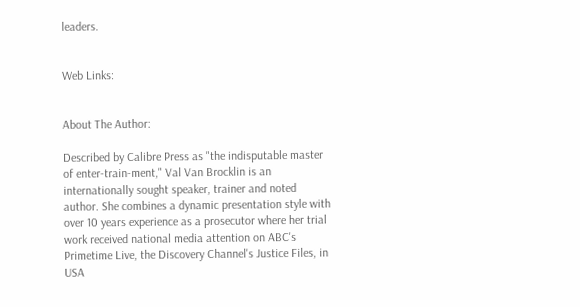leaders.


Web Links:


About The Author:

Described by Calibre Press as "the indisputable master of enter-train-ment," Val Van Brocklin is an internationally sought speaker, trainer and noted author. She combines a dynamic presentation style with over 10 years experience as a prosecutor where her trial work received national media attention on ABC's Primetime Live, the Discovery Channel's Justice Files, in USA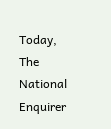Today, The National Enquirer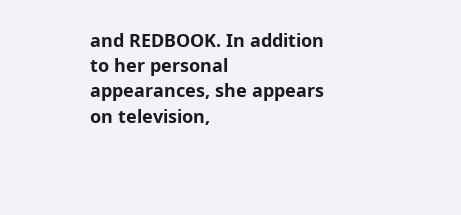and REDBOOK. In addition to her personal appearances, she appears on television,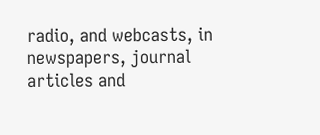radio, and webcasts, in newspapers, journal articles and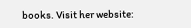books. Visit her website: